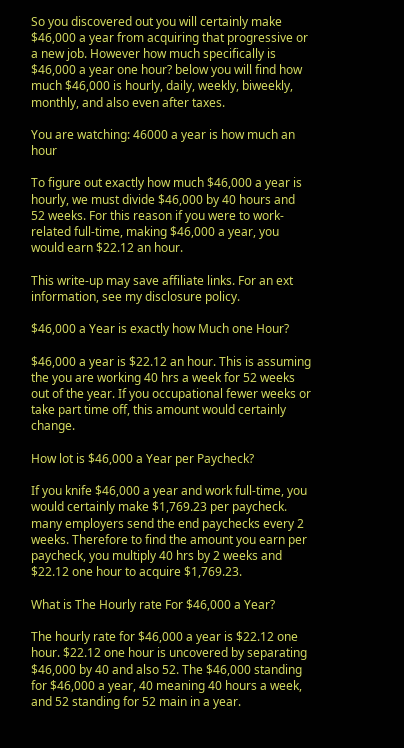So you discovered out you will certainly make $46,000 a year from acquiring that progressive or a new job. However how much specifically is $46,000 a year one hour? below you will find how much $46,000 is hourly, daily, weekly, biweekly, monthly, and also even after taxes.

You are watching: 46000 a year is how much an hour

To figure out exactly how much $46,000 a year is hourly, we must divide $46,000 by 40 hours and 52 weeks. For this reason if you were to work-related full-time, making $46,000 a year, you would earn $22.12 an hour.

This write-up may save affiliate links. For an ext information, see my disclosure policy.

$46,000 a Year is exactly how Much one Hour?

$46,000 a year is $22.12 an hour. This is assuming the you are working 40 hrs a week for 52 weeks out of the year. If you occupational fewer weeks or take part time off, this amount would certainly change.

How lot is $46,000 a Year per Paycheck?

If you knife $46,000 a year and work full-time, you would certainly make $1,769.23 per paycheck. many employers send the end paychecks every 2 weeks. Therefore to find the amount you earn per paycheck, you multiply 40 hrs by 2 weeks and $22.12 one hour to acquire $1,769.23.

What is The Hourly rate For $46,000 a Year?

The hourly rate for $46,000 a year is $22.12 one hour. $22.12 one hour is uncovered by separating $46,000 by 40 and also 52. The $46,000 standing for $46,000 a year, 40 meaning 40 hours a week, and 52 standing for 52 main in a year.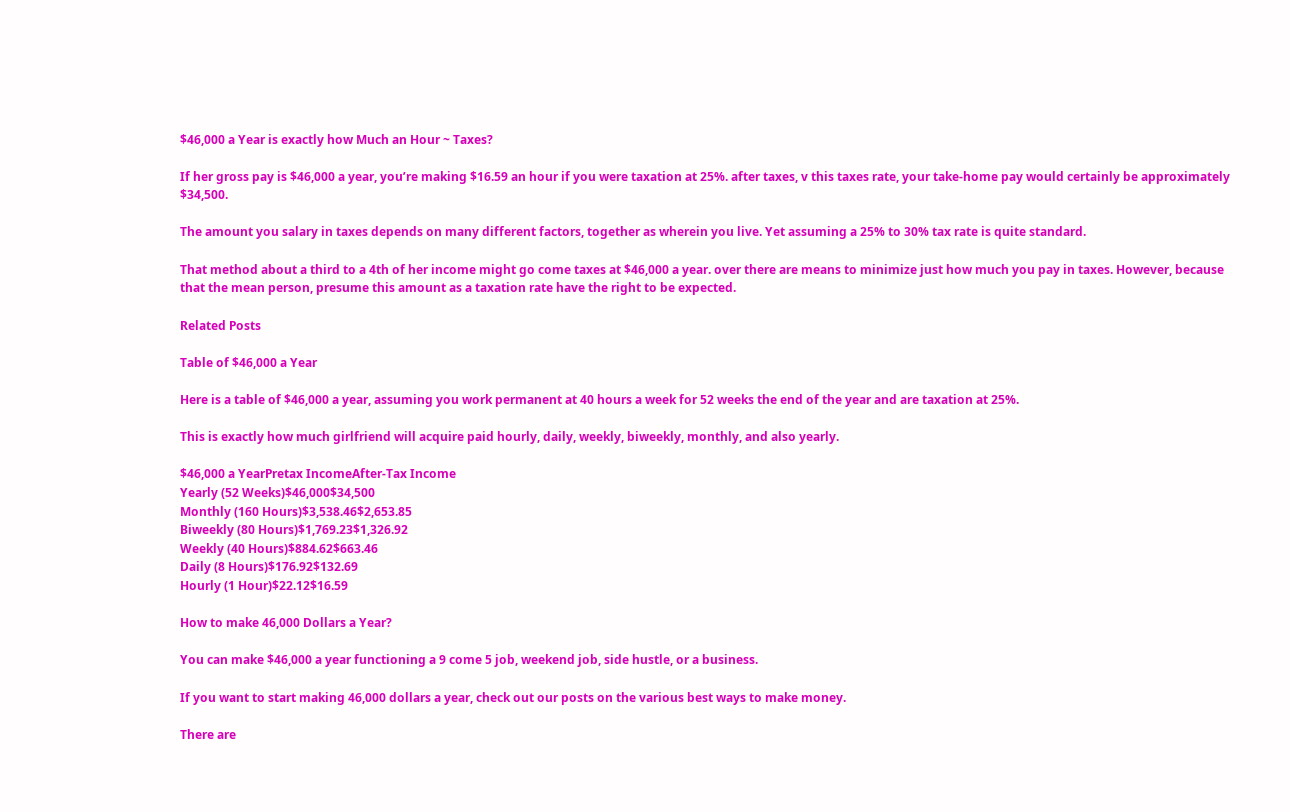$46,000 a Year is exactly how Much an Hour ~ Taxes?

If her gross pay is $46,000 a year, you’re making $16.59 an hour if you were taxation at 25%. after taxes, v this taxes rate, your take-home pay would certainly be approximately $34,500.

The amount you salary in taxes depends on many different factors, together as wherein you live. Yet assuming a 25% to 30% tax rate is quite standard.

That method about a third to a 4th of her income might go come taxes at $46,000 a year. over there are means to minimize just how much you pay in taxes. However, because that the mean person, presume this amount as a taxation rate have the right to be expected.

Related Posts

Table of $46,000 a Year

Here is a table of $46,000 a year, assuming you work permanent at 40 hours a week for 52 weeks the end of the year and are taxation at 25%.

This is exactly how much girlfriend will acquire paid hourly, daily, weekly, biweekly, monthly, and also yearly.

$46,000 a YearPretax IncomeAfter-Tax Income
Yearly (52 Weeks)$46,000$34,500
Monthly (160 Hours)$3,538.46$2,653.85
Biweekly (80 Hours)$1,769.23$1,326.92
Weekly (40 Hours)$884.62$663.46
Daily (8 Hours)$176.92$132.69
Hourly (1 Hour)$22.12$16.59

How to make 46,000 Dollars a Year?

You can make $46,000 a year functioning a 9 come 5 job, weekend job, side hustle, or a business.

If you want to start making 46,000 dollars a year, check out our posts on the various best ways to make money.

There are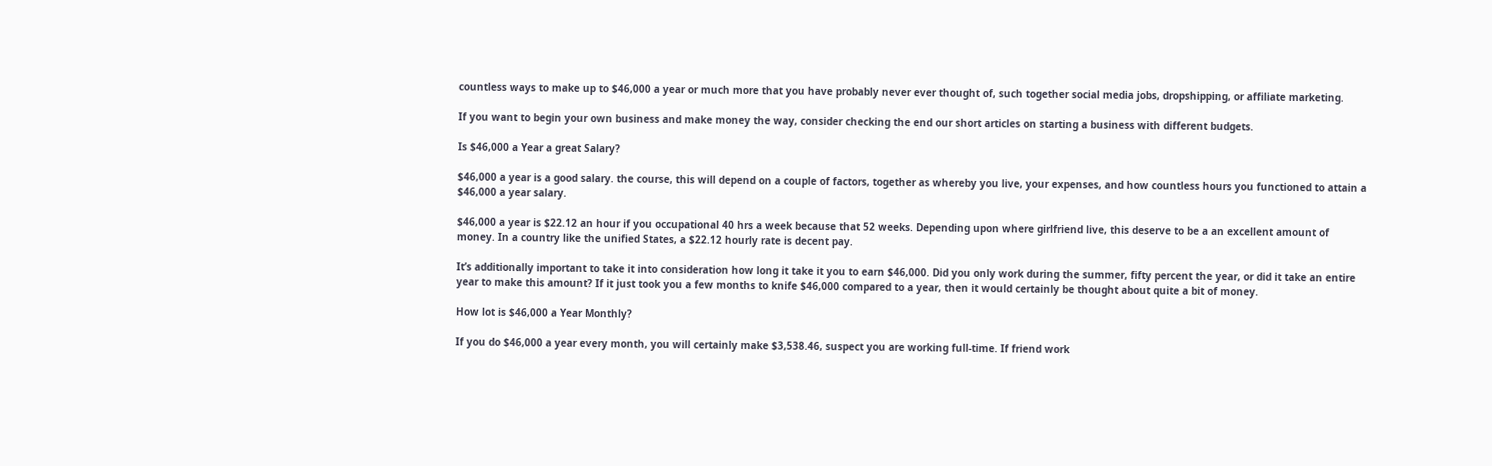countless ways to make up to $46,000 a year or much more that you have probably never ever thought of, such together social media jobs, dropshipping, or affiliate marketing.

If you want to begin your own business and make money the way, consider checking the end our short articles on starting a business with different budgets.

Is $46,000 a Year a great Salary?

$46,000 a year is a good salary. the course, this will depend on a couple of factors, together as whereby you live, your expenses, and how countless hours you functioned to attain a $46,000 a year salary.

$46,000 a year is $22.12 an hour if you occupational 40 hrs a week because that 52 weeks. Depending upon where girlfriend live, this deserve to be a an excellent amount of money. In a country like the unified States, a $22.12 hourly rate is decent pay.

It’s additionally important to take it into consideration how long it take it you to earn $46,000. Did you only work during the summer, fifty percent the year, or did it take an entire year to make this amount? If it just took you a few months to knife $46,000 compared to a year, then it would certainly be thought about quite a bit of money.

How lot is $46,000 a Year Monthly?

If you do $46,000 a year every month, you will certainly make $3,538.46, suspect you are working full-time. If friend work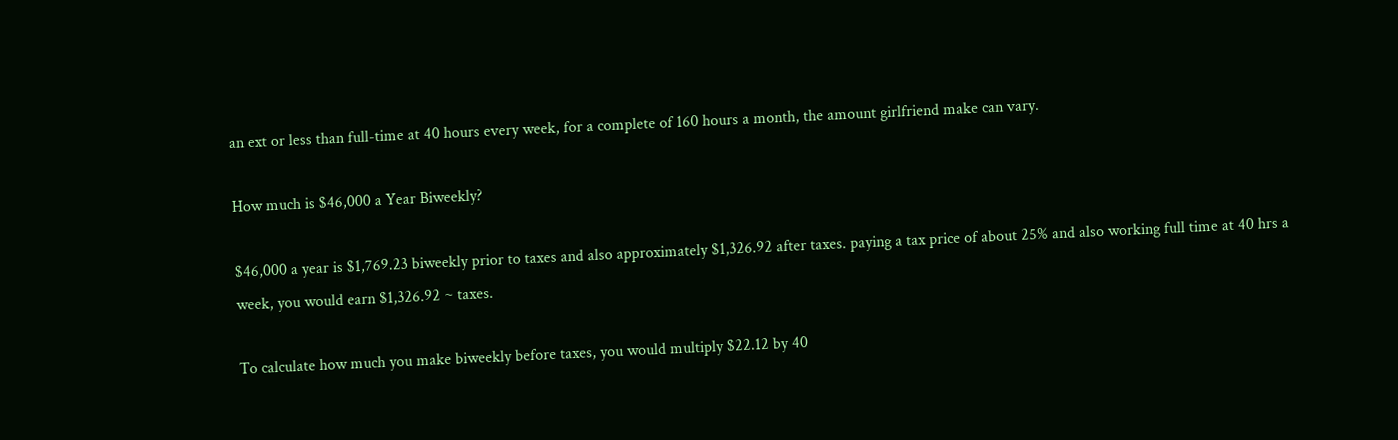an ext or less than full-time at 40 hours every week, for a complete of 160 hours a month, the amount girlfriend make can vary.

How much is $46,000 a Year Biweekly?

$46,000 a year is $1,769.23 biweekly prior to taxes and also approximately $1,326.92 after taxes. paying a tax price of about 25% and also working full time at 40 hrs a week, you would earn $1,326.92 ~ taxes.

To calculate how much you make biweekly before taxes, you would multiply $22.12 by 40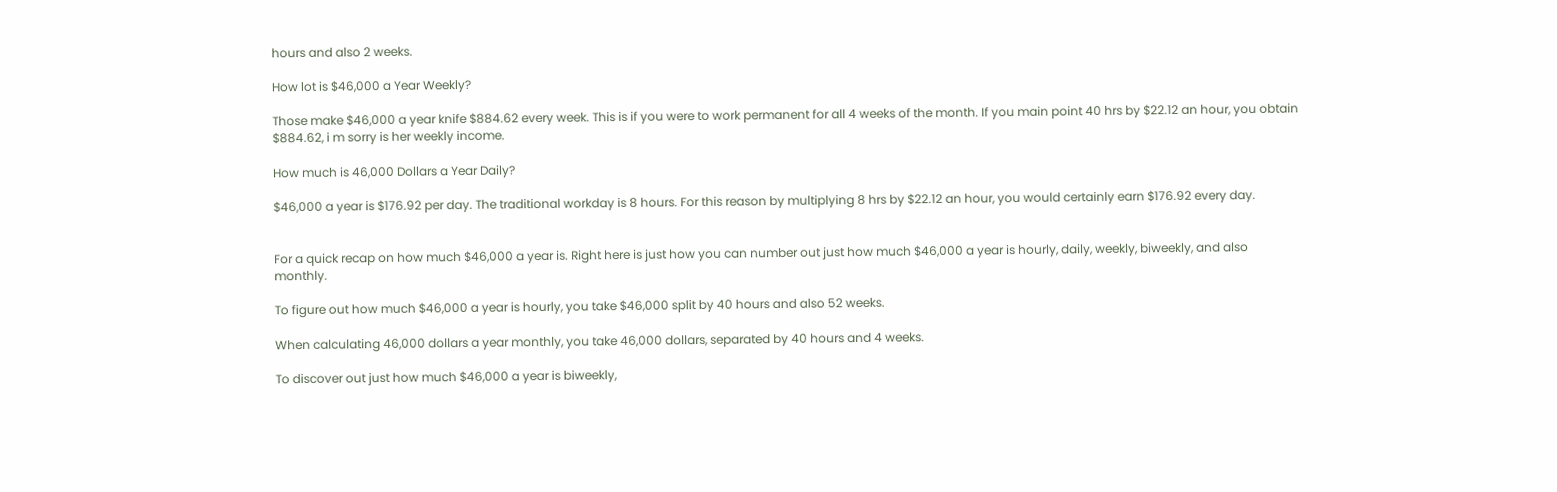hours and also 2 weeks.

How lot is $46,000 a Year Weekly?

Those make $46,000 a year knife $884.62 every week. This is if you were to work permanent for all 4 weeks of the month. If you main point 40 hrs by $22.12 an hour, you obtain $884.62, i m sorry is her weekly income.

How much is 46,000 Dollars a Year Daily?

$46,000 a year is $176.92 per day. The traditional workday is 8 hours. For this reason by multiplying 8 hrs by $22.12 an hour, you would certainly earn $176.92 every day.


For a quick recap on how much $46,000 a year is. Right here is just how you can number out just how much $46,000 a year is hourly, daily, weekly, biweekly, and also monthly.

To figure out how much $46,000 a year is hourly, you take $46,000 split by 40 hours and also 52 weeks.

When calculating 46,000 dollars a year monthly, you take 46,000 dollars, separated by 40 hours and 4 weeks.

To discover out just how much $46,000 a year is biweekly,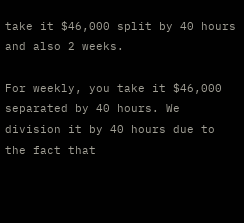take it $46,000 split by 40 hours and also 2 weeks.

For weekly, you take it $46,000 separated by 40 hours. We division it by 40 hours due to the fact that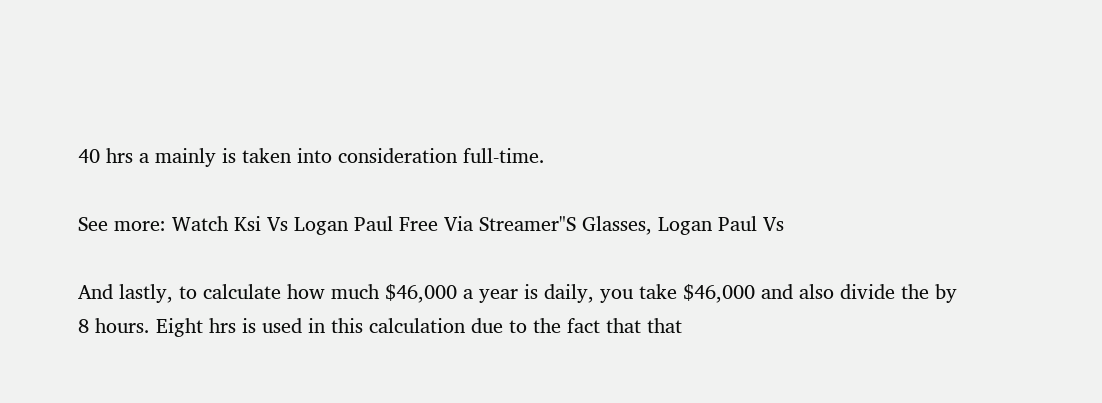40 hrs a mainly is taken into consideration full-time.

See more: Watch Ksi Vs Logan Paul Free Via Streamer"S Glasses, Logan Paul Vs

And lastly, to calculate how much $46,000 a year is daily, you take $46,000 and also divide the by 8 hours. Eight hrs is used in this calculation due to the fact that that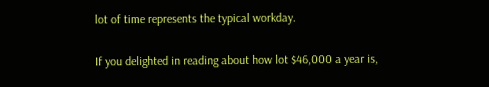lot of time represents the typical workday.

If you delighted in reading about how lot $46,000 a year is,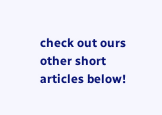check out ours other short articles below!